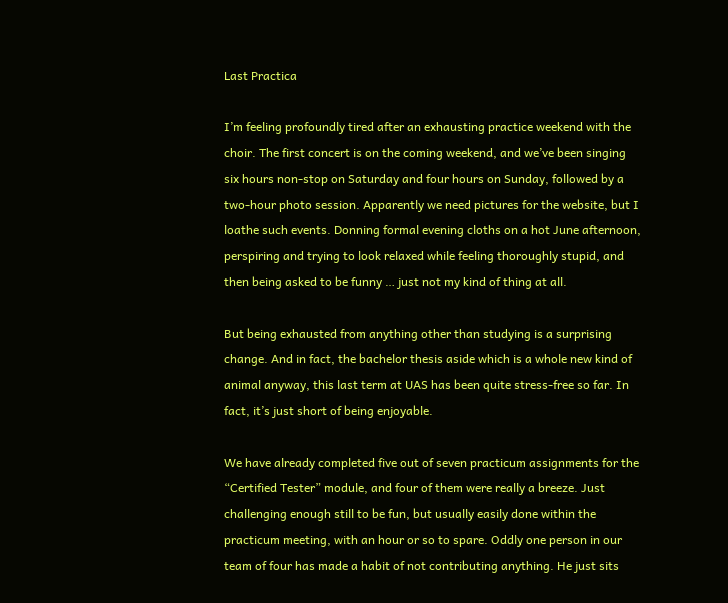Last Practica

I’m feeling profoundly tired after an exhausting practice weekend with the choir. The first concert is on the coming weekend, and we’ve been singing six hours non-stop on Saturday and four hours on Sunday, followed by a two-hour photo session. Apparently we need pictures for the website, but I loathe such events. Donning formal evening cloths on a hot June afternoon, perspiring and trying to look relaxed while feeling thoroughly stupid, and then being asked to be funny … just not my kind of thing at all.

But being exhausted from anything other than studying is a surprising change. And in fact, the bachelor thesis aside which is a whole new kind of animal anyway, this last term at UAS has been quite stress-free so far. In fact, it’s just short of being enjoyable.

We have already completed five out of seven practicum assignments for the “Certified Tester” module, and four of them were really a breeze. Just challenging enough still to be fun, but usually easily done within the practicum meeting, with an hour or so to spare. Oddly one person in our team of four has made a habit of not contributing anything. He just sits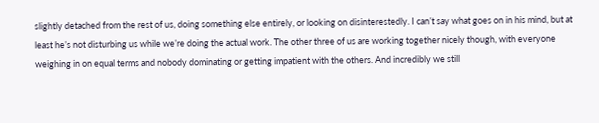slightly detached from the rest of us, doing something else entirely, or looking on disinterestedly. I can’t say what goes on in his mind, but at least he’s not disturbing us while we’re doing the actual work. The other three of us are working together nicely though, with everyone weighing in on equal terms and nobody dominating or getting impatient with the others. And incredibly we still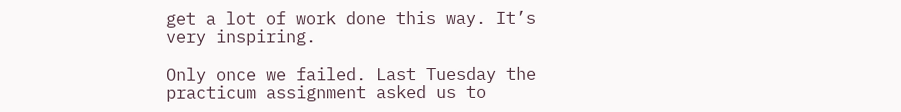get a lot of work done this way. It’s very inspiring.

Only once we failed. Last Tuesday the practicum assignment asked us to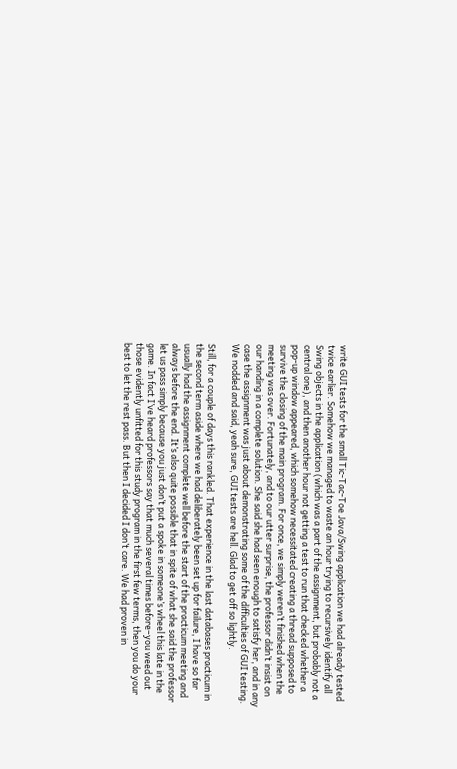write GUI tests for the small Tic-Tac-Toe Java/Swing application we had already tested twice earlier. Somehow we managed to waste an hour trying to recursively identify all Swing objects in the application (which was a part of the assignment, but probably not a central one), and then another hour not getting a test to run that checked whether a pop-up window appeared, which somehow necessitated creating a thread supposed to survive the closing of the main program. For once, we simply weren’t finished when the meeting was over. Fortunately, and to our utter surprise, the professor didn’t insist on our handing in a complete solution. She said she had seen enough to satisfy her, and in any case the assignment was just about demonstrating some of the difficulties of GUI testing. We nodded and said, yeah sure, GUI tests are hell. Glad to get off so lightly.

Still, for a couple of days this rankled. That experience in the last databases practicum in the second term aside where we had deliberately been set up for failure, I have so far usually had the assignment complete well before the start of the practicum meeting and always before the end. It’s also quite possible that in spite of what she said the professor let us pass simply because you just don’t put a spoke in someone’s wheel this late in the game. In fact I’ve heard professors say that much several times before–you weed out those evidently unfitted for this study program in the first few terms, then you do your best to let the rest pass. But then I decided I don’t care. We had proven in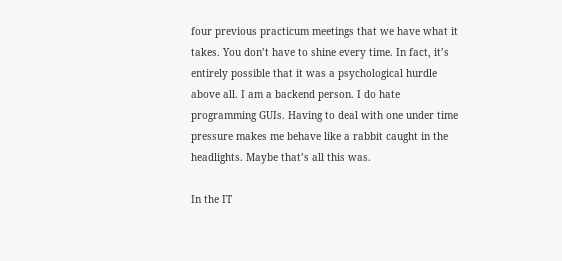four previous practicum meetings that we have what it takes. You don’t have to shine every time. In fact, it’s entirely possible that it was a psychological hurdle above all. I am a backend person. I do hate programming GUIs. Having to deal with one under time pressure makes me behave like a rabbit caught in the headlights. Maybe that’s all this was.

In the IT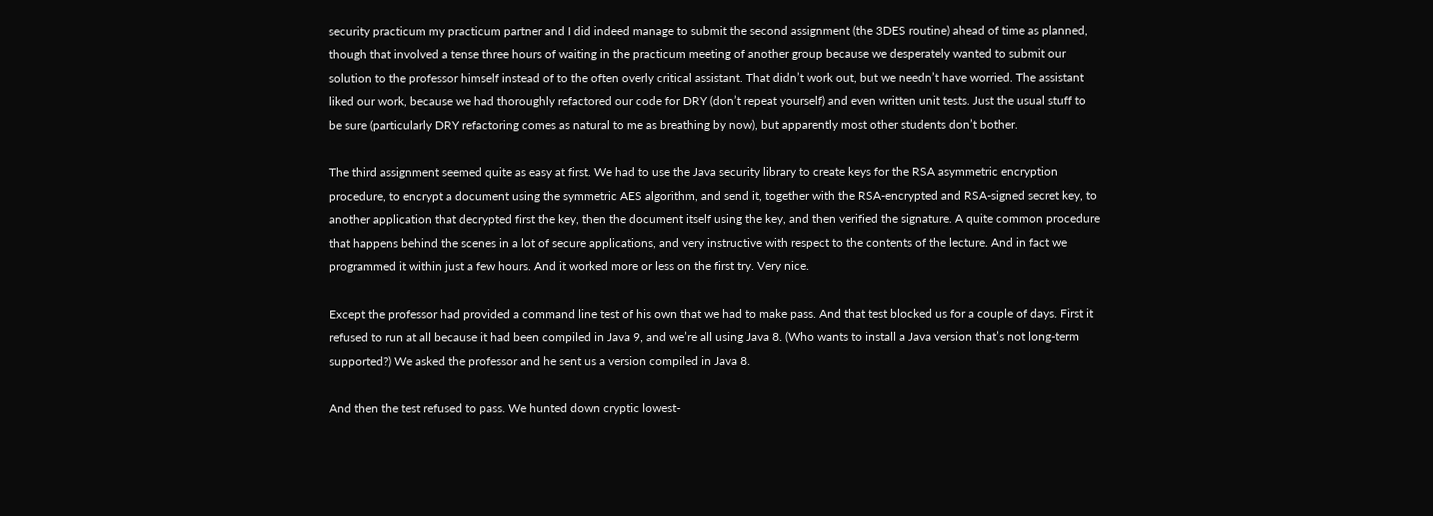security practicum my practicum partner and I did indeed manage to submit the second assignment (the 3DES routine) ahead of time as planned, though that involved a tense three hours of waiting in the practicum meeting of another group because we desperately wanted to submit our solution to the professor himself instead of to the often overly critical assistant. That didn’t work out, but we needn’t have worried. The assistant liked our work, because we had thoroughly refactored our code for DRY (don’t repeat yourself) and even written unit tests. Just the usual stuff to be sure (particularly DRY refactoring comes as natural to me as breathing by now), but apparently most other students don’t bother.

The third assignment seemed quite as easy at first. We had to use the Java security library to create keys for the RSA asymmetric encryption procedure, to encrypt a document using the symmetric AES algorithm, and send it, together with the RSA-encrypted and RSA-signed secret key, to another application that decrypted first the key, then the document itself using the key, and then verified the signature. A quite common procedure that happens behind the scenes in a lot of secure applications, and very instructive with respect to the contents of the lecture. And in fact we programmed it within just a few hours. And it worked more or less on the first try. Very nice.

Except the professor had provided a command line test of his own that we had to make pass. And that test blocked us for a couple of days. First it refused to run at all because it had been compiled in Java 9, and we’re all using Java 8. (Who wants to install a Java version that’s not long-term supported?) We asked the professor and he sent us a version compiled in Java 8.

And then the test refused to pass. We hunted down cryptic lowest-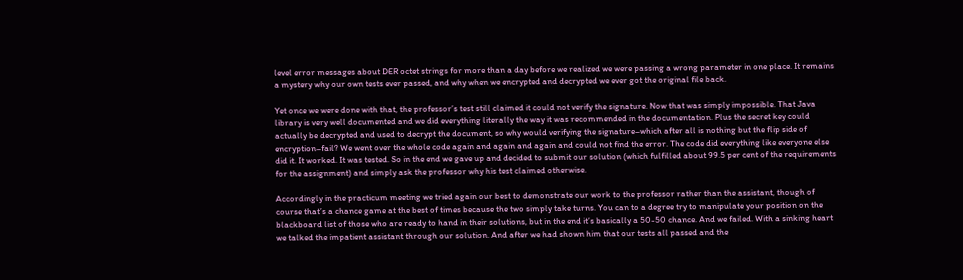level error messages about DER octet strings for more than a day before we realized we were passing a wrong parameter in one place. It remains a mystery why our own tests ever passed, and why when we encrypted and decrypted we ever got the original file back.

Yet once we were done with that, the professor’s test still claimed it could not verify the signature. Now that was simply impossible. That Java library is very well documented and we did everything literally the way it was recommended in the documentation. Plus the secret key could actually be decrypted and used to decrypt the document, so why would verifying the signature–which after all is nothing but the flip side of encryption–fail? We went over the whole code again and again and again and could not find the error. The code did everything like everyone else did it. It worked. It was tested. So in the end we gave up and decided to submit our solution (which fulfilled about 99.5 per cent of the requirements for the assignment) and simply ask the professor why his test claimed otherwise.

Accordingly in the practicum meeting we tried again our best to demonstrate our work to the professor rather than the assistant, though of course that’s a chance game at the best of times because the two simply take turns. You can to a degree try to manipulate your position on the blackboard list of those who are ready to hand in their solutions, but in the end it’s basically a 50-50 chance. And we failed. With a sinking heart we talked the impatient assistant through our solution. And after we had shown him that our tests all passed and the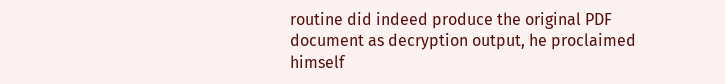routine did indeed produce the original PDF document as decryption output, he proclaimed himself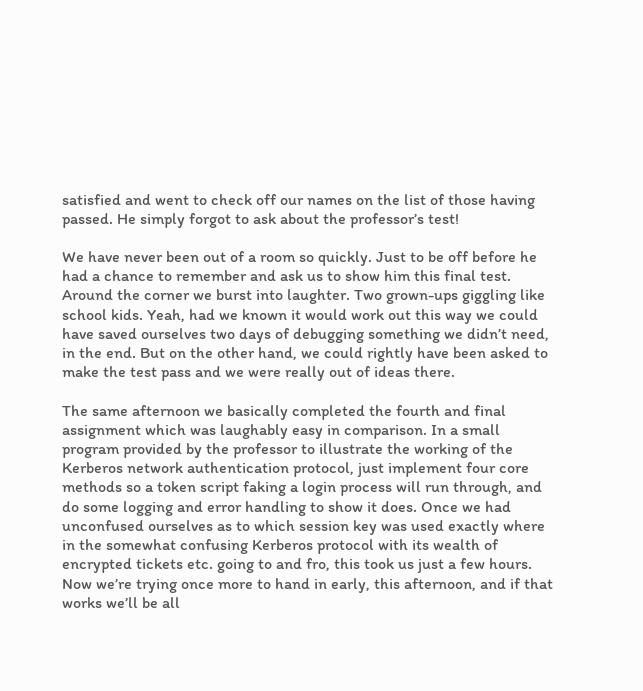satisfied and went to check off our names on the list of those having passed. He simply forgot to ask about the professor’s test!

We have never been out of a room so quickly. Just to be off before he had a chance to remember and ask us to show him this final test. Around the corner we burst into laughter. Two grown-ups giggling like school kids. Yeah, had we known it would work out this way we could have saved ourselves two days of debugging something we didn’t need, in the end. But on the other hand, we could rightly have been asked to make the test pass and we were really out of ideas there.

The same afternoon we basically completed the fourth and final assignment which was laughably easy in comparison. In a small program provided by the professor to illustrate the working of the Kerberos network authentication protocol, just implement four core methods so a token script faking a login process will run through, and do some logging and error handling to show it does. Once we had unconfused ourselves as to which session key was used exactly where in the somewhat confusing Kerberos protocol with its wealth of encrypted tickets etc. going to and fro, this took us just a few hours. Now we’re trying once more to hand in early, this afternoon, and if that works we’ll be all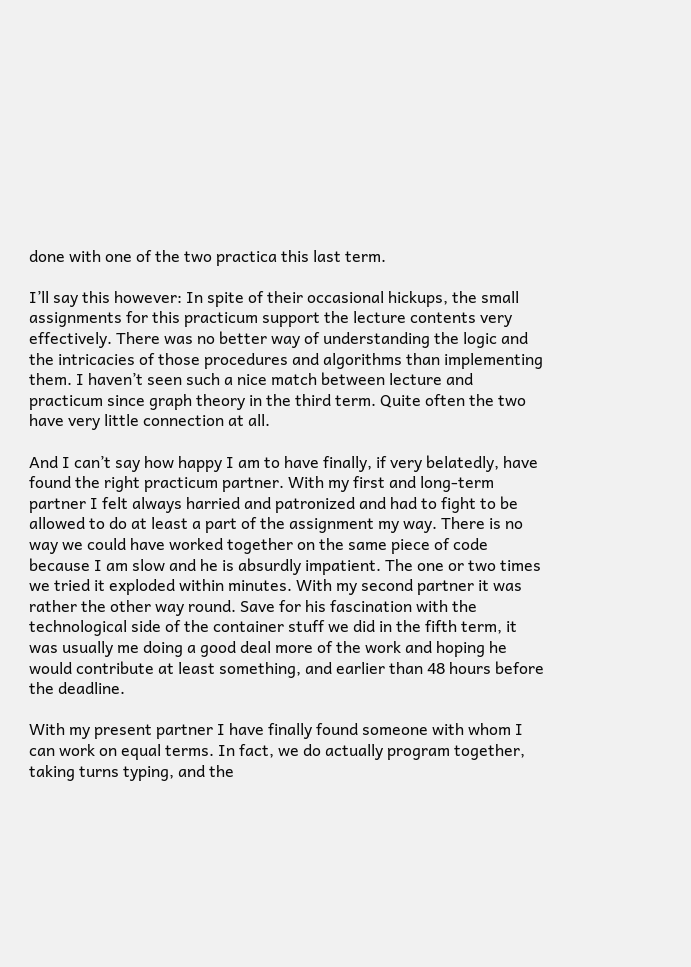done with one of the two practica this last term.

I’ll say this however: In spite of their occasional hickups, the small assignments for this practicum support the lecture contents very effectively. There was no better way of understanding the logic and the intricacies of those procedures and algorithms than implementing them. I haven’t seen such a nice match between lecture and practicum since graph theory in the third term. Quite often the two have very little connection at all.

And I can’t say how happy I am to have finally, if very belatedly, have found the right practicum partner. With my first and long-term partner I felt always harried and patronized and had to fight to be allowed to do at least a part of the assignment my way. There is no way we could have worked together on the same piece of code because I am slow and he is absurdly impatient. The one or two times we tried it exploded within minutes. With my second partner it was rather the other way round. Save for his fascination with the technological side of the container stuff we did in the fifth term, it was usually me doing a good deal more of the work and hoping he would contribute at least something, and earlier than 48 hours before the deadline.

With my present partner I have finally found someone with whom I can work on equal terms. In fact, we do actually program together, taking turns typing, and the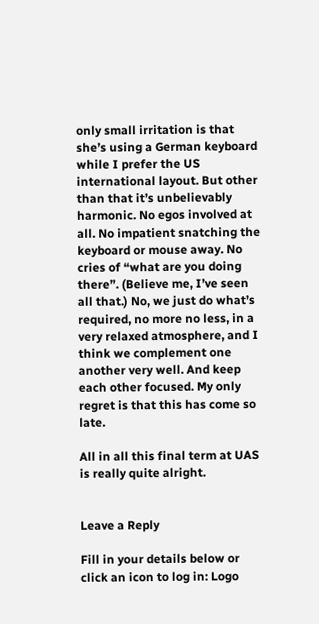only small irritation is that she’s using a German keyboard while I prefer the US international layout. But other than that it’s unbelievably harmonic. No egos involved at all. No impatient snatching the keyboard or mouse away. No cries of “what are you doing there”. (Believe me, I’ve seen all that.) No, we just do what’s required, no more no less, in a very relaxed atmosphere, and I think we complement one another very well. And keep each other focused. My only regret is that this has come so late.

All in all this final term at UAS is really quite alright.


Leave a Reply

Fill in your details below or click an icon to log in: Logo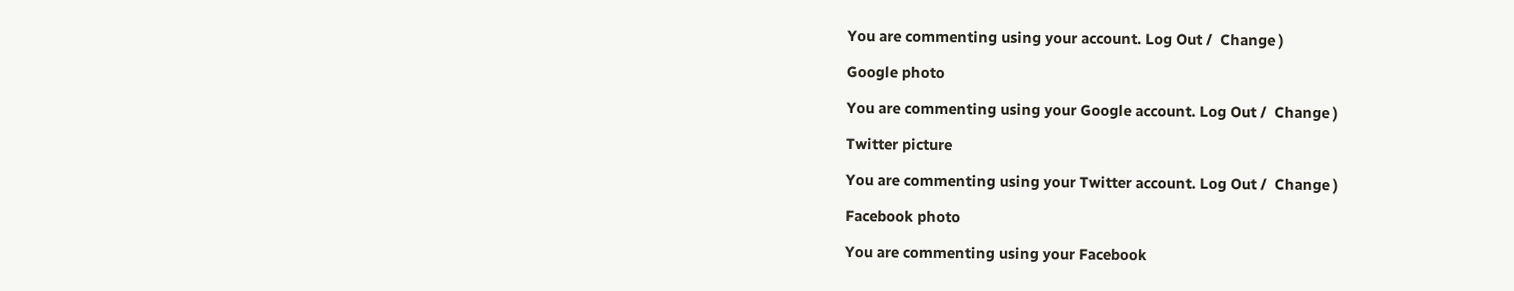You are commenting using your account. Log Out /  Change )

Google photo

You are commenting using your Google account. Log Out /  Change )

Twitter picture

You are commenting using your Twitter account. Log Out /  Change )

Facebook photo

You are commenting using your Facebook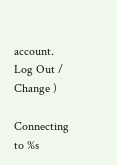account. Log Out /  Change )

Connecting to %s